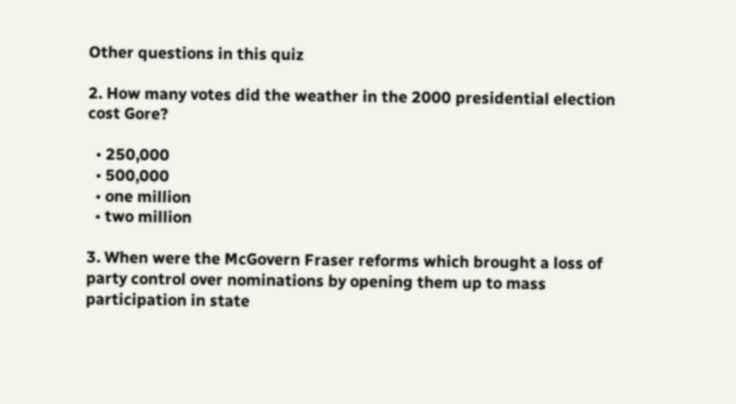Other questions in this quiz

2. How many votes did the weather in the 2000 presidential election cost Gore?

  • 250,000
  • 500,000
  • one million
  • two million

3. When were the McGovern Fraser reforms which brought a loss of party control over nominations by opening them up to mass participation in state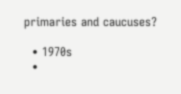primaries and caucuses?

  • 1970s
  •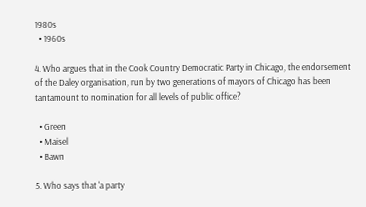1980s
  • 1960s

4. Who argues that in the Cook Country Democratic Party in Chicago, the endorsement of the Daley organisation, run by two generations of mayors of Chicago has been tantamount to nomination for all levels of public office?

  • Green
  • Maisel
  • Bawn

5. Who says that 'a party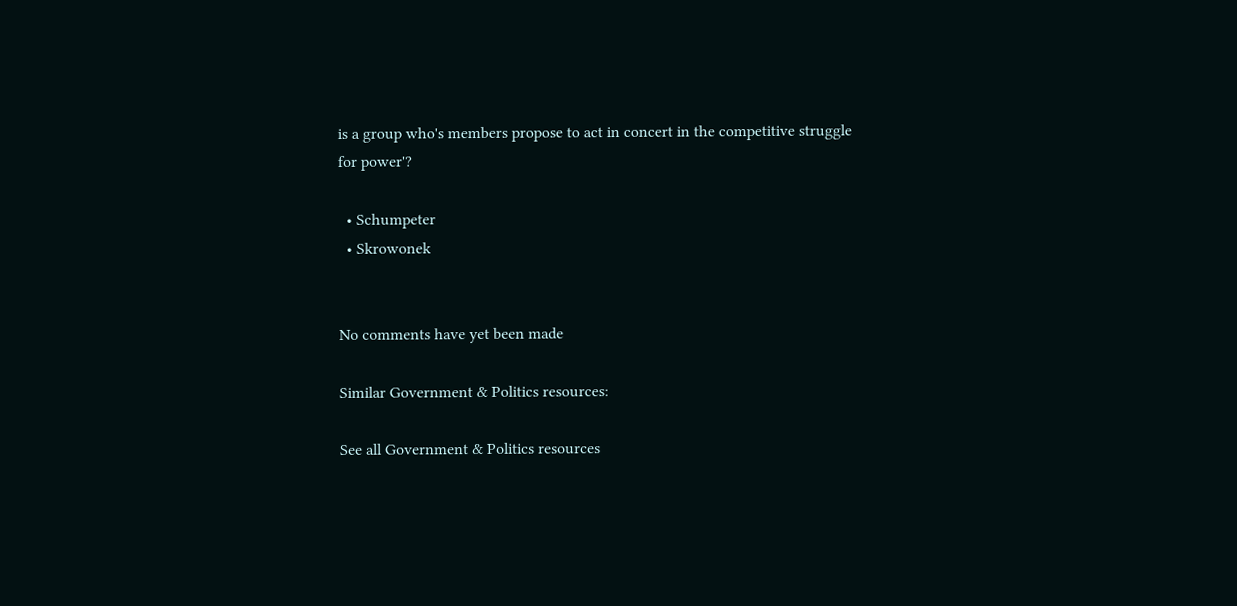is a group who's members propose to act in concert in the competitive struggle for power'?

  • Schumpeter
  • Skrowonek


No comments have yet been made

Similar Government & Politics resources:

See all Government & Politics resources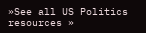»See all US Politics resources »